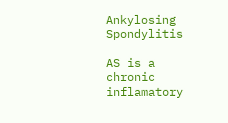Ankylosing Spondylitis

AS is a chronic inflamatory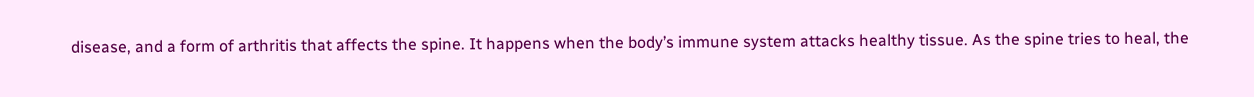disease, and a form of arthritis that affects the spine. It happens when the body’s immune system attacks healthy tissue. As the spine tries to heal, the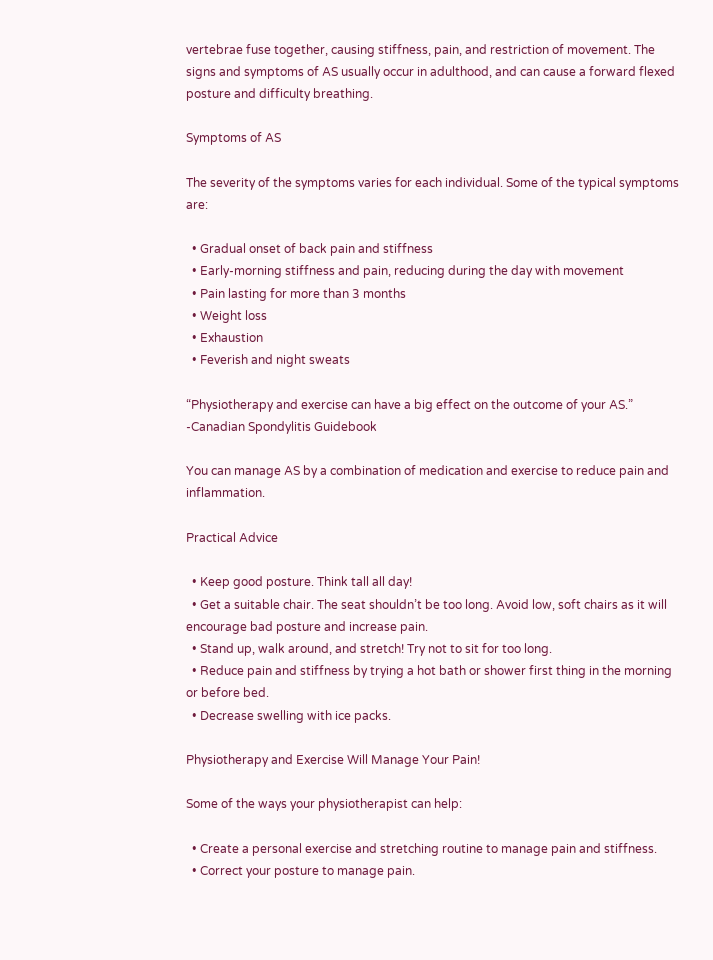vertebrae fuse together, causing stiffness, pain, and restriction of movement. The signs and symptoms of AS usually occur in adulthood, and can cause a forward flexed posture and difficulty breathing.

Symptoms of AS

The severity of the symptoms varies for each individual. Some of the typical symptoms are:

  • Gradual onset of back pain and stiffness
  • Early-morning stiffness and pain, reducing during the day with movement
  • Pain lasting for more than 3 months
  • Weight loss
  • Exhaustion
  • Feverish and night sweats

“Physiotherapy and exercise can have a big effect on the outcome of your AS.” -Canadian Spondylitis Guidebook

You can manage AS by a combination of medication and exercise to reduce pain and inflammation.

Practical Advice

  • Keep good posture. Think tall all day!
  • Get a suitable chair. The seat shouldn’t be too long. Avoid low, soft chairs as it will encourage bad posture and increase pain.
  • Stand up, walk around, and stretch! Try not to sit for too long.
  • Reduce pain and stiffness by trying a hot bath or shower first thing in the morning or before bed.
  • Decrease swelling with ice packs.

Physiotherapy and Exercise Will Manage Your Pain!

Some of the ways your physiotherapist can help:

  • Create a personal exercise and stretching routine to manage pain and stiffness.
  • Correct your posture to manage pain.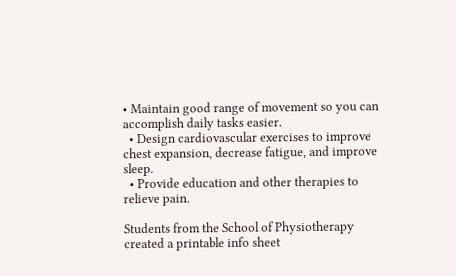• Maintain good range of movement so you can accomplish daily tasks easier.
  • Design cardiovascular exercises to improve chest expansion, decrease fatigue, and improve sleep.
  • Provide education and other therapies to relieve pain.

Students from the School of Physiotherapy created a printable info sheet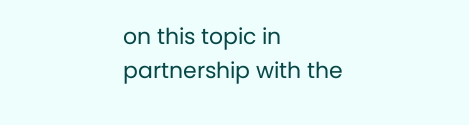on this topic in partnership with the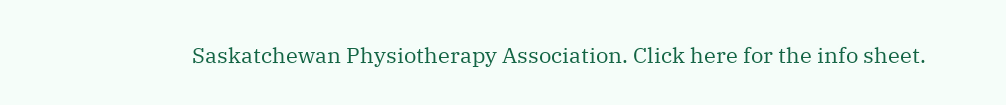Saskatchewan Physiotherapy Association. Click here for the info sheet.